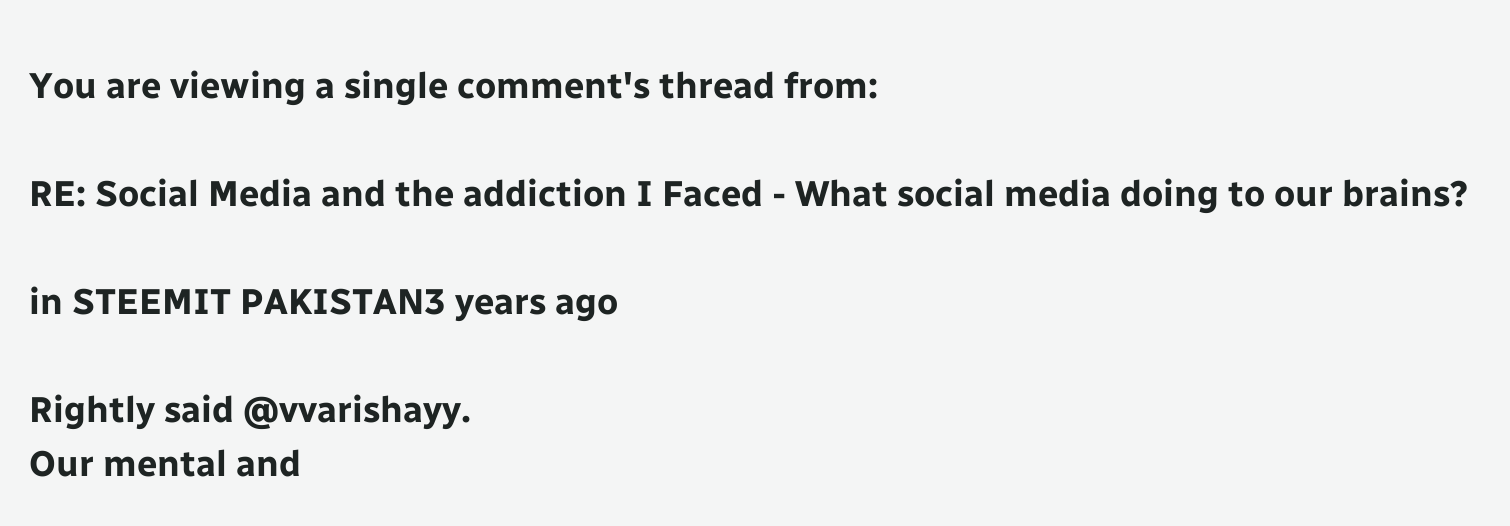You are viewing a single comment's thread from:

RE: Social Media and the addiction I Faced - What social media doing to our brains?

in STEEMIT PAKISTAN3 years ago

Rightly said @vvarishayy.
Our mental and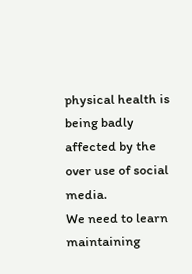physical health is being badly affected by the over use of social media.
We need to learn maintaining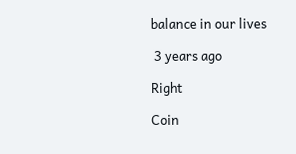balance in our lives

 3 years ago

Right

Coin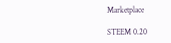Marketplace

STEEM 0.20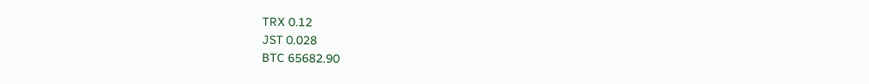TRX 0.12
JST 0.028
BTC 65682.90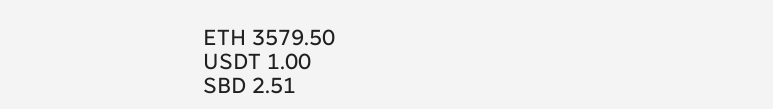ETH 3579.50
USDT 1.00
SBD 2.51